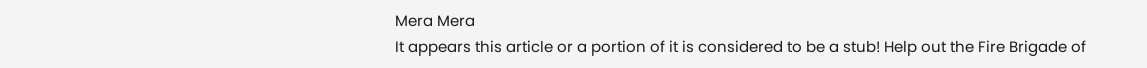Mera Mera
It appears this article or a portion of it is considered to be a stub! Help out the Fire Brigade of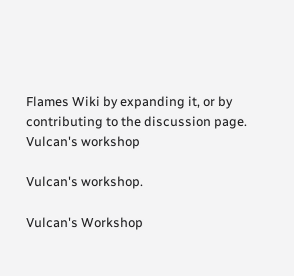Flames Wiki by expanding it, or by contributing to the discussion page.
Vulcan's workshop

Vulcan's workshop.

Vulcan's Workshop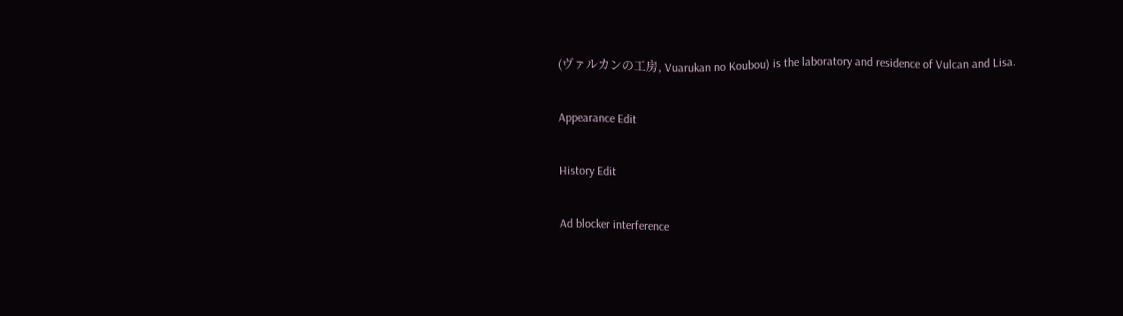(ヴァルカンの工房, Vuarukan no Koubou) is the laboratory and residence of Vulcan and Lisa.

Appearance Edit

History Edit

Ad blocker interference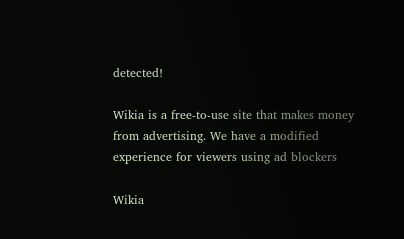detected!

Wikia is a free-to-use site that makes money from advertising. We have a modified experience for viewers using ad blockers

Wikia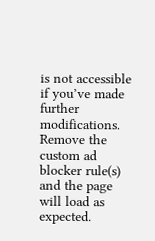is not accessible if you’ve made further modifications. Remove the custom ad blocker rule(s) and the page will load as expected.